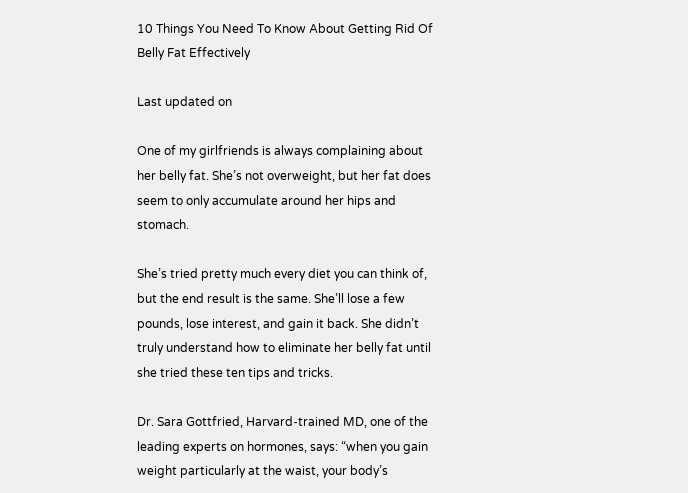10 Things You Need To Know About Getting Rid Of Belly Fat Effectively

Last updated on

One of my girlfriends is always complaining about her belly fat. She’s not overweight, but her fat does seem to only accumulate around her hips and stomach.

She’s tried pretty much every diet you can think of, but the end result is the same. She’ll lose a few pounds, lose interest, and gain it back. She didn’t truly understand how to eliminate her belly fat until she tried these ten tips and tricks.

Dr. Sara Gottfried, Harvard-trained MD, one of the leading experts on hormones, says: “when you gain weight particularly at the waist, your body’s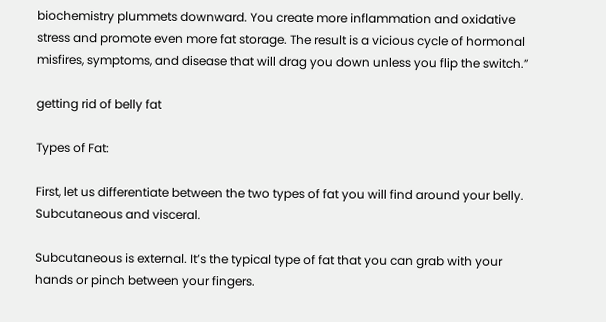biochemistry plummets downward. You create more inflammation and oxidative stress and promote even more fat storage. The result is a vicious cycle of hormonal misfires, symptoms, and disease that will drag you down unless you flip the switch.”

getting rid of belly fat

Types of Fat:

First, let us differentiate between the two types of fat you will find around your belly. Subcutaneous and visceral.

Subcutaneous is external. It’s the typical type of fat that you can grab with your hands or pinch between your fingers.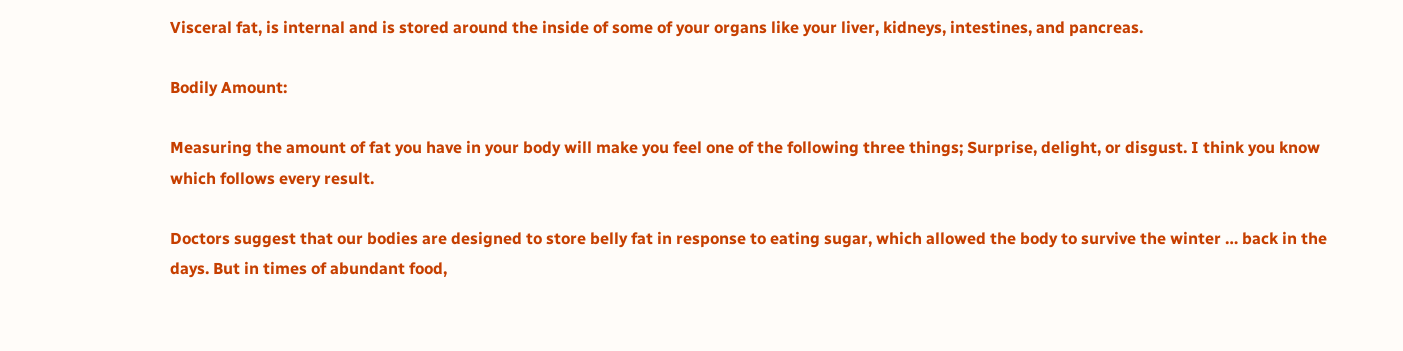Visceral fat, is internal and is stored around the inside of some of your organs like your liver, kidneys, intestines, and pancreas.

Bodily Amount:

Measuring the amount of fat you have in your body will make you feel one of the following three things; Surprise, delight, or disgust. I think you know which follows every result.

Doctors suggest that our bodies are designed to store belly fat in response to eating sugar, which allowed the body to survive the winter … back in the days. But in times of abundant food,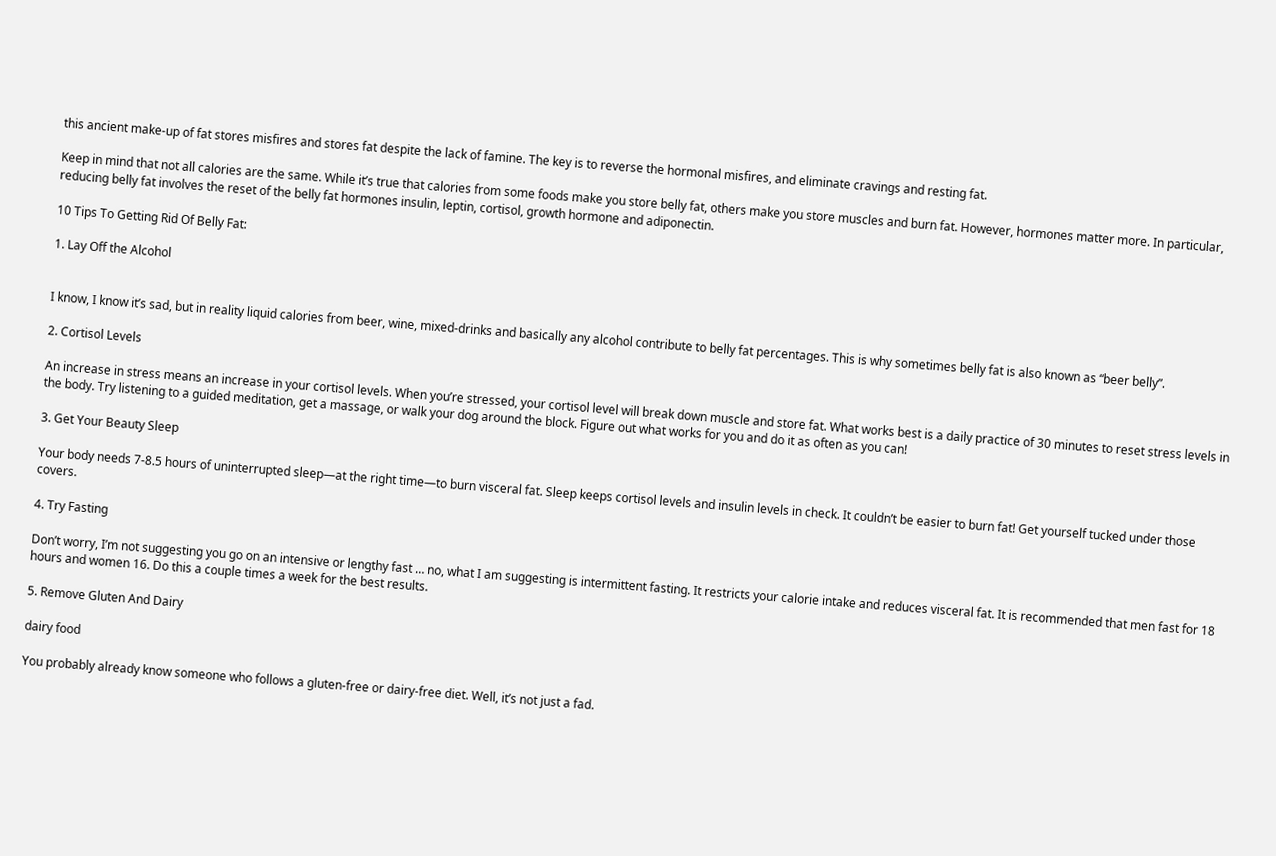this ancient make-up of fat stores misfires and stores fat despite the lack of famine. The key is to reverse the hormonal misfires, and eliminate cravings and resting fat.

Keep in mind that not all calories are the same. While it’s true that calories from some foods make you store belly fat, others make you store muscles and burn fat. However, hormones matter more. In particular, reducing belly fat involves the reset of the belly fat hormones insulin, leptin, cortisol, growth hormone and adiponectin.

10 Tips To Getting Rid Of Belly Fat:

1. Lay Off the Alcohol


I know, I know it’s sad, but in reality liquid calories from beer, wine, mixed-drinks and basically any alcohol contribute to belly fat percentages. This is why sometimes belly fat is also known as “beer belly”.

2. Cortisol Levels

An increase in stress means an increase in your cortisol levels. When you’re stressed, your cortisol level will break down muscle and store fat. What works best is a daily practice of 30 minutes to reset stress levels in the body. Try listening to a guided meditation, get a massage, or walk your dog around the block. Figure out what works for you and do it as often as you can!

3. Get Your Beauty Sleep

Your body needs 7-8.5 hours of uninterrupted sleep—at the right time—to burn visceral fat. Sleep keeps cortisol levels and insulin levels in check. It couldn’t be easier to burn fat! Get yourself tucked under those covers.

4. Try Fasting

Don’t worry, I’m not suggesting you go on an intensive or lengthy fast … no, what I am suggesting is intermittent fasting. It restricts your calorie intake and reduces visceral fat. It is recommended that men fast for 18 hours and women 16. Do this a couple times a week for the best results.

5. Remove Gluten And Dairy

dairy food

You probably already know someone who follows a gluten-free or dairy-free diet. Well, it’s not just a fad.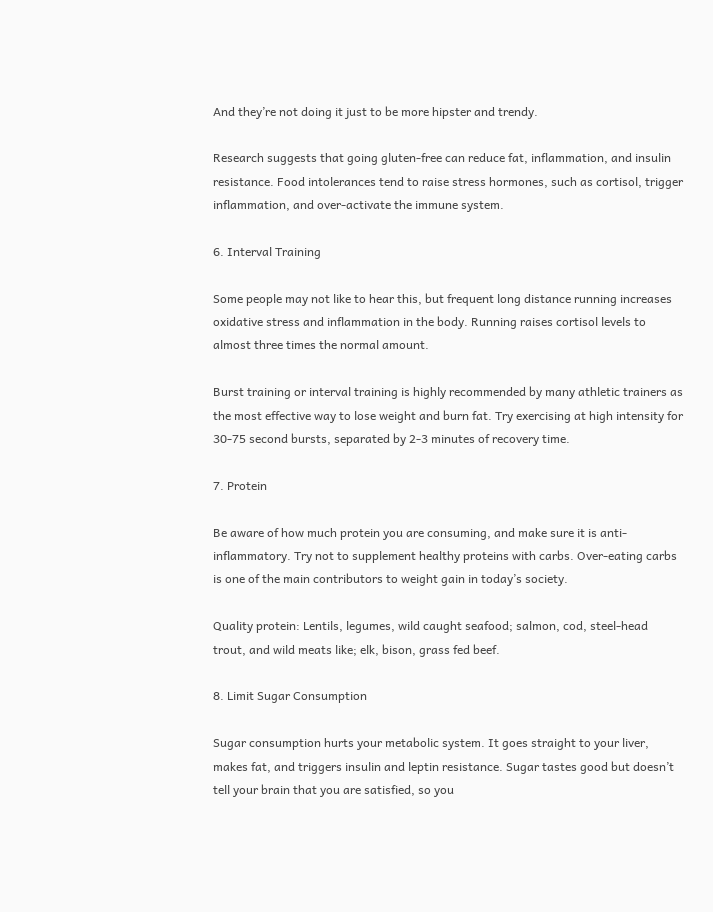And they’re not doing it just to be more hipster and trendy.

Research suggests that going gluten-free can reduce fat, inflammation, and insulin resistance. Food intolerances tend to raise stress hormones, such as cortisol, trigger inflammation, and over-activate the immune system.

6. Interval Training

Some people may not like to hear this, but frequent long distance running increases oxidative stress and inflammation in the body. Running raises cortisol levels to almost three times the normal amount.

Burst training or interval training is highly recommended by many athletic trainers as the most effective way to lose weight and burn fat. Try exercising at high intensity for 30-75 second bursts, separated by 2-3 minutes of recovery time.

7. Protein

Be aware of how much protein you are consuming, and make sure it is anti-inflammatory. Try not to supplement healthy proteins with carbs. Over-eating carbs is one of the main contributors to weight gain in today’s society.

Quality protein: Lentils, legumes, wild caught seafood; salmon, cod, steel-head trout, and wild meats like; elk, bison, grass fed beef.

8. Limit Sugar Consumption

Sugar consumption hurts your metabolic system. It goes straight to your liver, makes fat, and triggers insulin and leptin resistance. Sugar tastes good but doesn’t tell your brain that you are satisfied, so you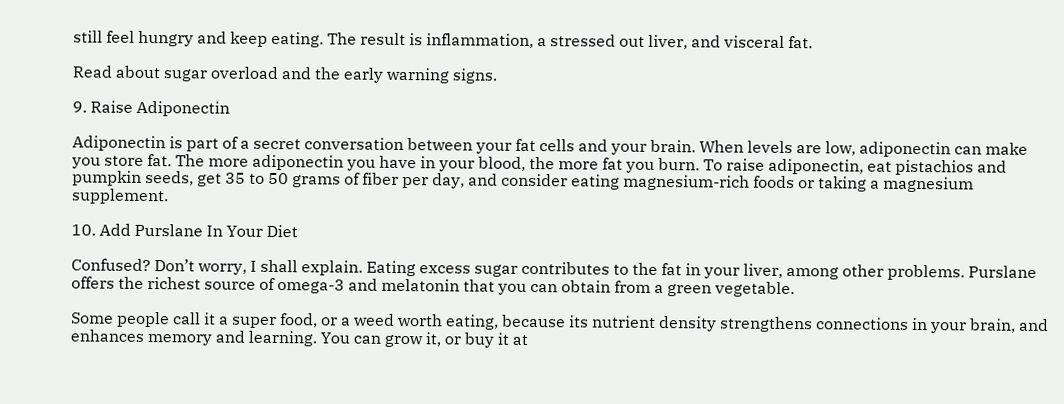still feel hungry and keep eating. The result is inflammation, a stressed out liver, and visceral fat.

Read about sugar overload and the early warning signs.

9. Raise Adiponectin

Adiponectin is part of a secret conversation between your fat cells and your brain. When levels are low, adiponectin can make you store fat. The more adiponectin you have in your blood, the more fat you burn. To raise adiponectin, eat pistachios and pumpkin seeds, get 35 to 50 grams of fiber per day, and consider eating magnesium-rich foods or taking a magnesium supplement.

10. Add Purslane In Your Diet

Confused? Don’t worry, I shall explain. Eating excess sugar contributes to the fat in your liver, among other problems. Purslane offers the richest source of omega-3 and melatonin that you can obtain from a green vegetable.

Some people call it a super food, or a weed worth eating, because its nutrient density strengthens connections in your brain, and enhances memory and learning. You can grow it, or buy it at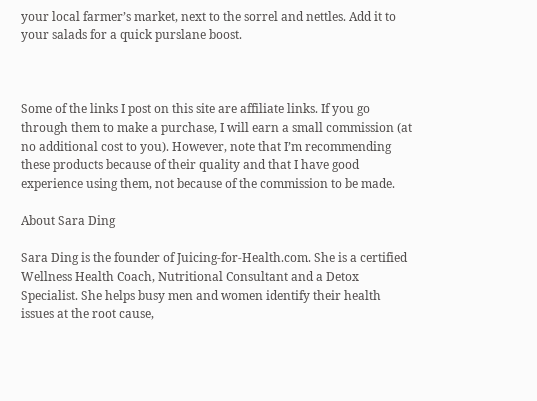your local farmer’s market, next to the sorrel and nettles. Add it to your salads for a quick purslane boost.



Some of the links I post on this site are affiliate links. If you go through them to make a purchase, I will earn a small commission (at no additional cost to you). However, note that I’m recommending these products because of their quality and that I have good experience using them, not because of the commission to be made.

About Sara Ding

Sara Ding is the founder of Juicing-for-Health.com. She is a certified Wellness Health Coach, Nutritional Consultant and a Detox Specialist. She helps busy men and women identify their health issues at the root cause,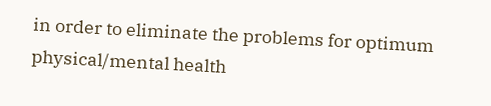in order to eliminate the problems for optimum physical/mental health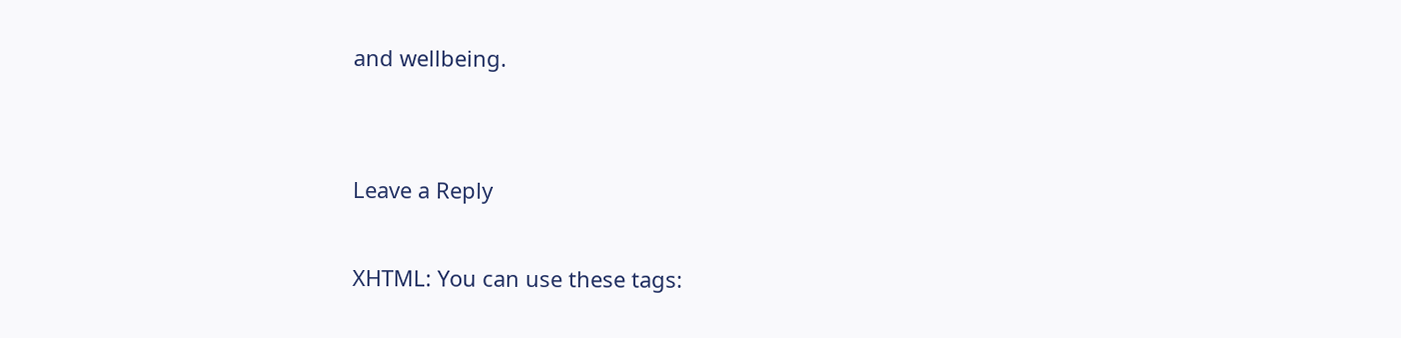and wellbeing.


Leave a Reply

XHTML: You can use these tags: